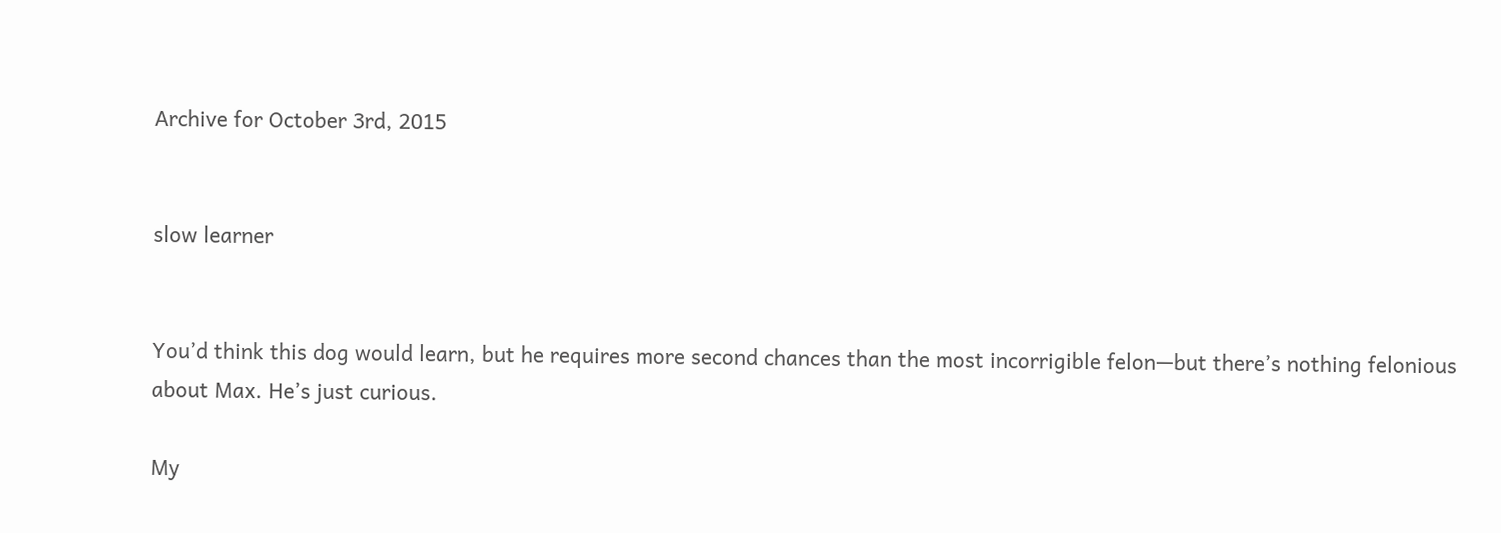Archive for October 3rd, 2015


slow learner


You’d think this dog would learn, but he requires more second chances than the most incorrigible felon—but there’s nothing felonious about Max. He’s just curious.

My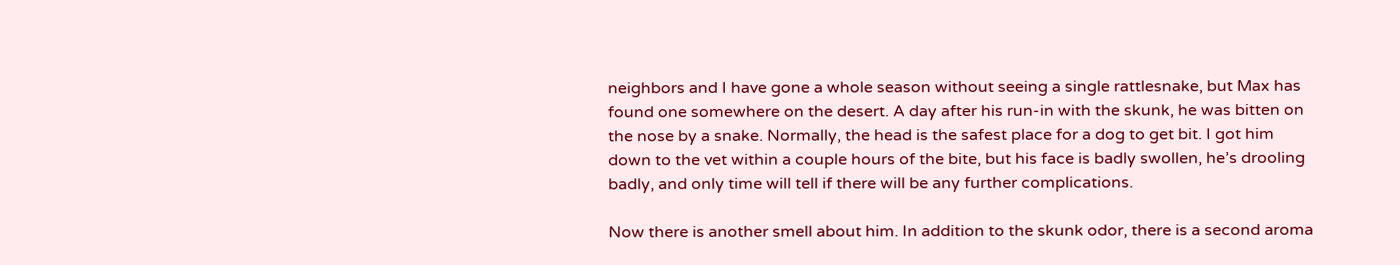neighbors and I have gone a whole season without seeing a single rattlesnake, but Max has found one somewhere on the desert. A day after his run-in with the skunk, he was bitten on the nose by a snake. Normally, the head is the safest place for a dog to get bit. I got him down to the vet within a couple hours of the bite, but his face is badly swollen, he’s drooling badly, and only time will tell if there will be any further complications.

Now there is another smell about him. In addition to the skunk odor, there is a second aroma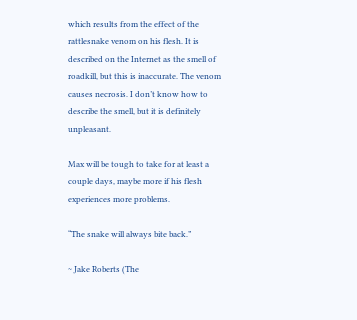which results from the effect of the rattlesnake venom on his flesh. It is described on the Internet as the smell of roadkill, but this is inaccurate. The venom causes necrosis. I don’t know how to describe the smell, but it is definitely unpleasant.

Max will be tough to take for at least a couple days, maybe more if his flesh experiences more problems.

“The snake will always bite back.”

~ Jake Roberts (The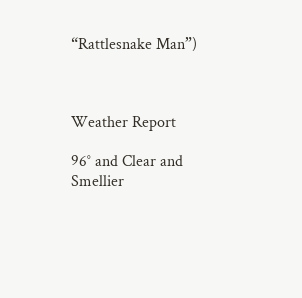“Rattlesnake Man”)



Weather Report

96° and Clear and Smellier